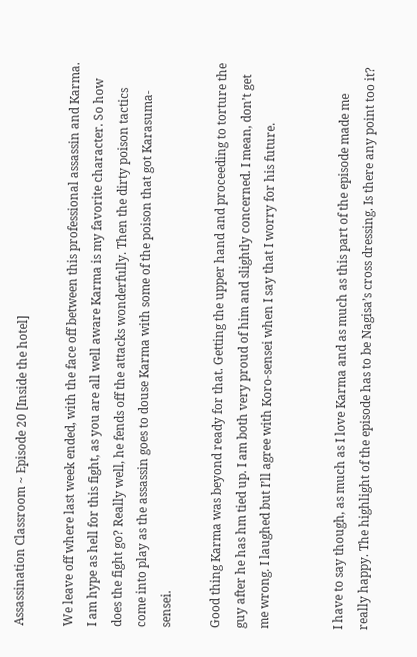Assassination Classroom ~ Episode 20 [Inside the hotel]

We leave off where last week ended, with the face off between this professional assassin and Karma. I am hype as hell for this fight, as you are all well aware Karma is my favorite character. So how does the fight go? Really well, he fends off the attacks wonderfully. Then the dirty poison tactics come into play as the assassin goes to douse Karma with some of the poison that got Karasuma-sensei.

Good thing Karma was beyond ready for that. Getting the upper hand and proceeding to torture the guy after he has hm tied up. I am both very proud of him and slightly concerned. I mean, don’t get me wrong. I laughed but I’ll agree with Koro-sensei when I say that I worry for his future.


I have to say though, as much as I love Karma and as much as this part of the episode made me really happy. The highlight of the episode has to be Nagisa’s cross dressing. Is there any point too it?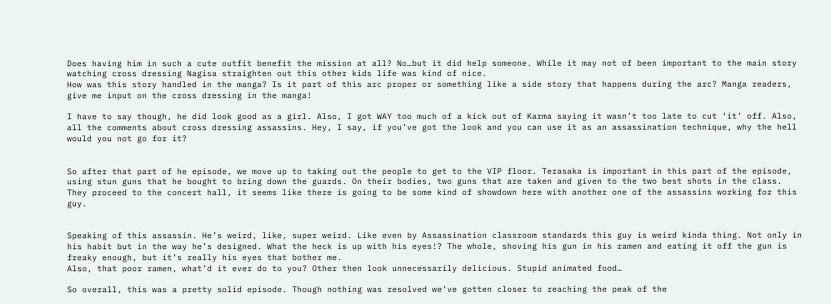Does having him in such a cute outfit benefit the mission at all? No…but it did help someone. While it may not of been important to the main story watching cross dressing Nagisa straighten out this other kids life was kind of nice.
How was this story handled in the manga? Is it part of this arc proper or something like a side story that happens during the arc? Manga readers, give me input on the cross dressing in the manga!

I have to say though, he did look good as a girl. Also, I got WAY too much of a kick out of Karma saying it wasn’t too late to cut ‘it’ off. Also, all the comments about cross dressing assassins. Hey, I say, if you’ve got the look and you can use it as an assassination technique, why the hell would you not go for it?


So after that part of he episode, we move up to taking out the people to get to the VIP floor. Terasaka is important in this part of the episode, using stun guns that he bought to bring down the guards. On their bodies, two guns that are taken and given to the two best shots in the class. They proceed to the concert hall, it seems like there is going to be some kind of showdown here with another one of the assassins working for this guy.


Speaking of this assassin. He’s weird, like, super weird. Like even by Assassination classroom standards this guy is weird kinda thing. Not only in his habit but in the way he’s designed. What the heck is up with his eyes!? The whole, shoving his gun in his ramen and eating it off the gun is freaky enough, but it’s really his eyes that bother me.
Also, that poor ramen, what’d it ever do to you? Other then look unnecessarily delicious. Stupid animated food…

So overall, this was a pretty solid episode. Though nothing was resolved we’ve gotten closer to reaching the peak of the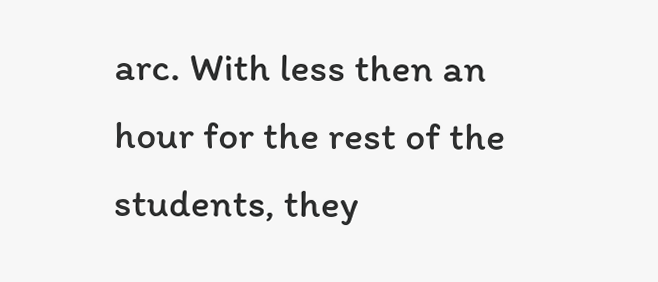arc. With less then an hour for the rest of the students, they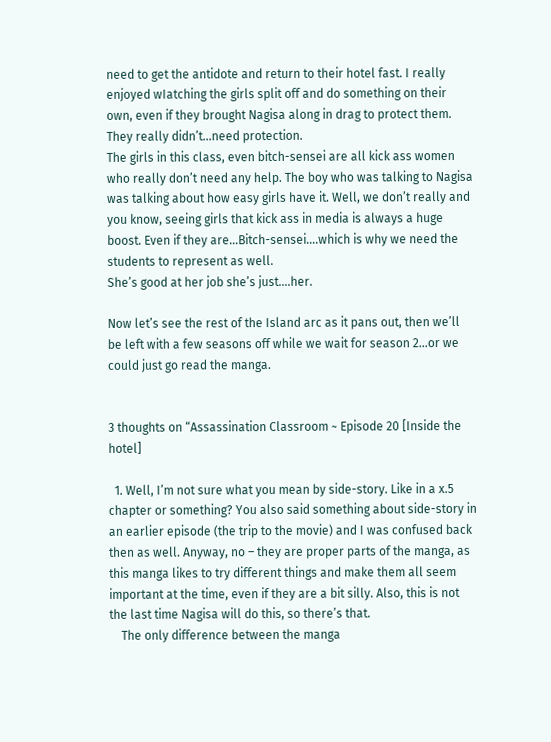need to get the antidote and return to their hotel fast. I really enjoyed wIatching the girls split off and do something on their own, even if they brought Nagisa along in drag to protect them. They really didn’t…need protection.
The girls in this class, even bitch-sensei are all kick ass women who really don’t need any help. The boy who was talking to Nagisa was talking about how easy girls have it. Well, we don’t really and you know, seeing girls that kick ass in media is always a huge boost. Even if they are…Bitch-sensei….which is why we need the students to represent as well.
She’s good at her job she’s just….her.

Now let’s see the rest of the Island arc as it pans out, then we’ll be left with a few seasons off while we wait for season 2…or we could just go read the manga.


3 thoughts on “Assassination Classroom ~ Episode 20 [Inside the hotel]

  1. Well, I’m not sure what you mean by side-story. Like in a x.5 chapter or something? You also said something about side-story in an earlier episode (the trip to the movie) and I was confused back then as well. Anyway, no – they are proper parts of the manga, as this manga likes to try different things and make them all seem important at the time, even if they are a bit silly. Also, this is not the last time Nagisa will do this, so there’s that.
    The only difference between the manga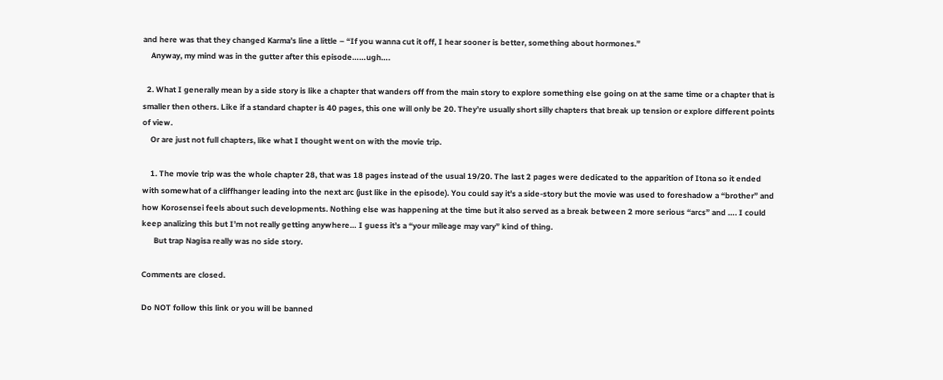and here was that they changed Karma’s line a little – “If you wanna cut it off, I hear sooner is better, something about hormones.”
    Anyway, my mind was in the gutter after this episode……ugh….

  2. What I generally mean by a side story is like a chapter that wanders off from the main story to explore something else going on at the same time or a chapter that is smaller then others. Like if a standard chapter is 40 pages, this one will only be 20. They’re usually short silly chapters that break up tension or explore different points of view.
    Or are just not full chapters, like what I thought went on with the movie trip.

    1. The movie trip was the whole chapter 28, that was 18 pages instead of the usual 19/20. The last 2 pages were dedicated to the apparition of Itona so it ended with somewhat of a cliffhanger leading into the next arc (just like in the episode). You could say it’s a side-story but the movie was used to foreshadow a “brother” and how Korosensei feels about such developments. Nothing else was happening at the time but it also served as a break between 2 more serious “arcs” and …. I could keep analizing this but I’m not really getting anywhere… I guess it’s a “your mileage may vary” kind of thing.
      But trap Nagisa really was no side story.

Comments are closed.

Do NOT follow this link or you will be banned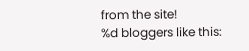from the site!
%d bloggers like this: